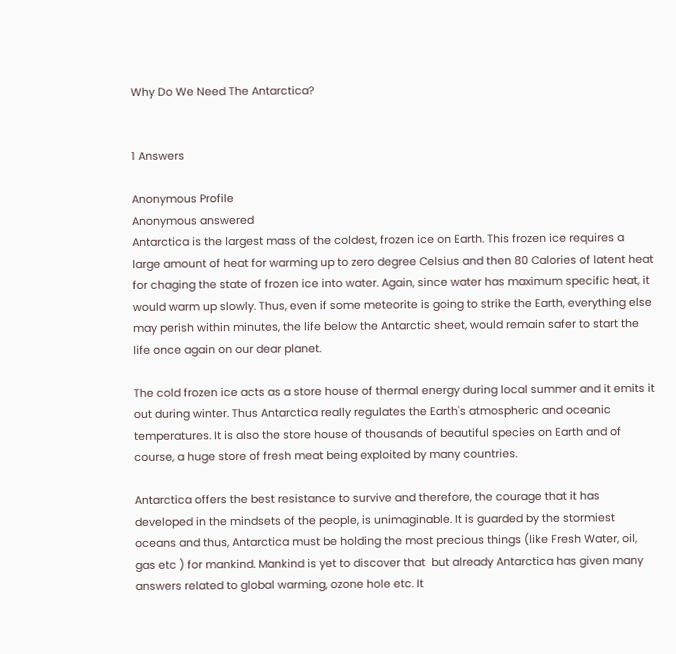Why Do We Need The Antarctica?


1 Answers

Anonymous Profile
Anonymous answered
Antarctica is the largest mass of the coldest, frozen ice on Earth. This frozen ice requires a large amount of heat for warming up to zero degree Celsius and then 80 Calories of latent heat for chaging the state of frozen ice into water. Again, since water has maximum specific heat, it would warm up slowly. Thus, even if some meteorite is going to strike the Earth, everything else may perish within minutes, the life below the Antarctic sheet, would remain safer to start the life once again on our dear planet.

The cold frozen ice acts as a store house of thermal energy during local summer and it emits it out during winter. Thus Antarctica really regulates the Earth's atmospheric and oceanic temperatures. It is also the store house of thousands of beautiful species on Earth and of course, a huge store of fresh meat being exploited by many countries.

Antarctica offers the best resistance to survive and therefore, the courage that it has developed in the mindsets of the people, is unimaginable. It is guarded by the stormiest oceans and thus, Antarctica must be holding the most precious things (like Fresh Water, oil, gas etc ) for mankind. Mankind is yet to discover that  but already Antarctica has given many answers related to global warming, ozone hole etc. It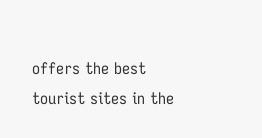offers the best tourist sites in the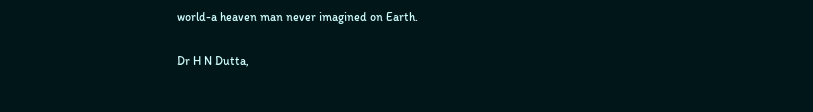world-a heaven man never imagined on Earth.

Dr H N Dutta,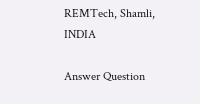REMTech, Shamli, INDIA

Answer Question